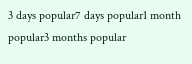3 days popular7 days popular1 month popular3 months popular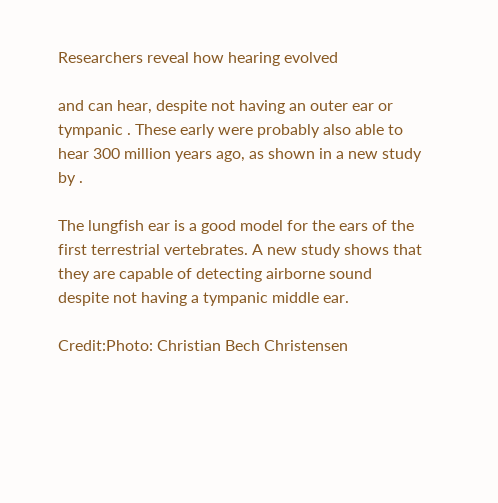Researchers reveal how hearing evolved

and can hear, despite not having an outer ear or tympanic . These early were probably also able to hear 300 million years ago, as shown in a new study by .

The lungfish ear is a good model for the ears of the first terrestrial vertebrates. A new study shows that they are capable of detecting airborne sound despite not having a tympanic middle ear.

Credit:Photo: Christian Bech Christensen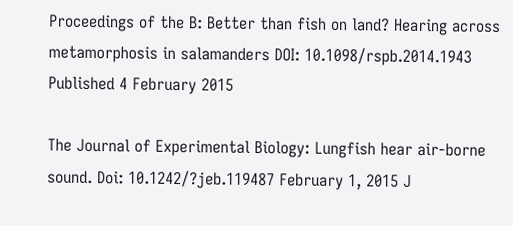Proceedings of the B: Better than fish on land? Hearing across metamorphosis in salamanders DOI: 10.1098/rspb.2014.1943 Published 4 February 2015

The Journal of Experimental Biology: Lungfish hear air-borne sound. Doi: 10.1242/?jeb.119487 February 1, 2015 J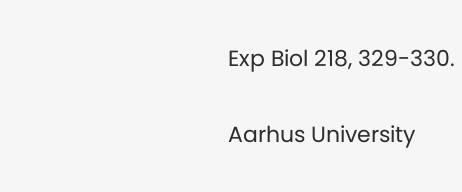Exp Biol 218, 329-330.

Aarhus University